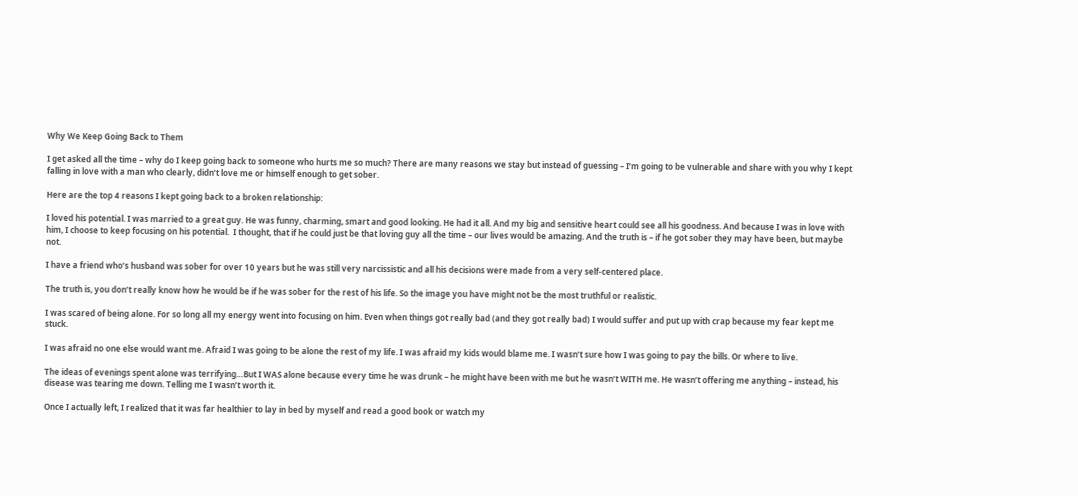Why We Keep Going Back to Them

I get asked all the time – why do I keep going back to someone who hurts me so much? There are many reasons we stay but instead of guessing – I’m going to be vulnerable and share with you why I kept falling in love with a man who clearly, didn’t love me or himself enough to get sober.

Here are the top 4 reasons I kept going back to a broken relationship:

I loved his potential. I was married to a great guy. He was funny, charming, smart and good looking. He had it all. And my big and sensitive heart could see all his goodness. And because I was in love with him, I choose to keep focusing on his potential.  I thought, that if he could just be that loving guy all the time – our lives would be amazing. And the truth is – if he got sober they may have been, but maybe not.

I have a friend who’s husband was sober for over 10 years but he was still very narcissistic and all his decisions were made from a very self-centered place.

The truth is, you don’t really know how he would be if he was sober for the rest of his life. So the image you have might not be the most truthful or realistic.

I was scared of being alone. For so long all my energy went into focusing on him. Even when things got really bad (and they got really bad) I would suffer and put up with crap because my fear kept me stuck.

I was afraid no one else would want me. Afraid I was going to be alone the rest of my life. I was afraid my kids would blame me. I wasn’t sure how I was going to pay the bills. Or where to live.

The ideas of evenings spent alone was terrifying…But I WAS alone because every time he was drunk – he might have been with me but he wasn’t WITH me. He wasn’t offering me anything – instead, his disease was tearing me down. Telling me I wasn’t worth it.

Once I actually left, I realized that it was far healthier to lay in bed by myself and read a good book or watch my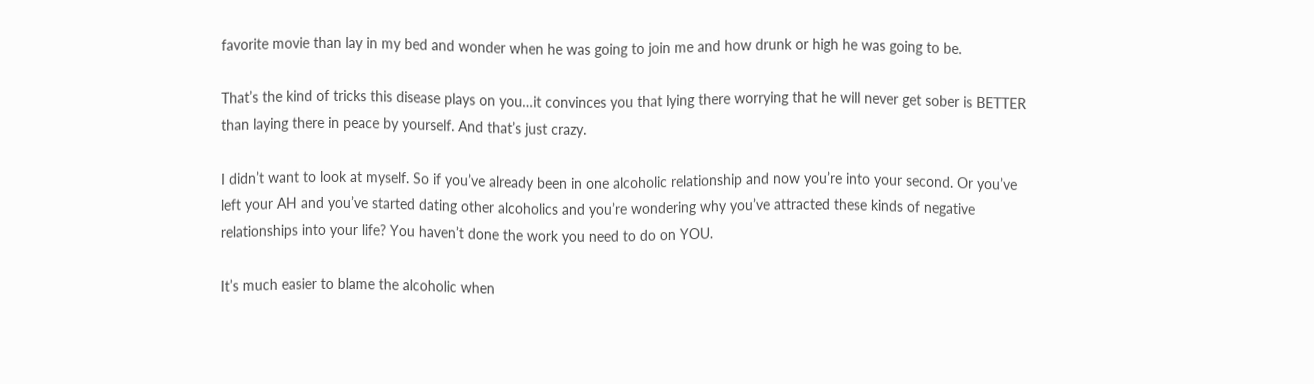favorite movie than lay in my bed and wonder when he was going to join me and how drunk or high he was going to be.

That’s the kind of tricks this disease plays on you…it convinces you that lying there worrying that he will never get sober is BETTER than laying there in peace by yourself. And that’s just crazy.

I didn’t want to look at myself. So if you’ve already been in one alcoholic relationship and now you’re into your second. Or you’ve left your AH and you’ve started dating other alcoholics and you’re wondering why you’ve attracted these kinds of negative relationships into your life? You haven’t done the work you need to do on YOU.

It’s much easier to blame the alcoholic when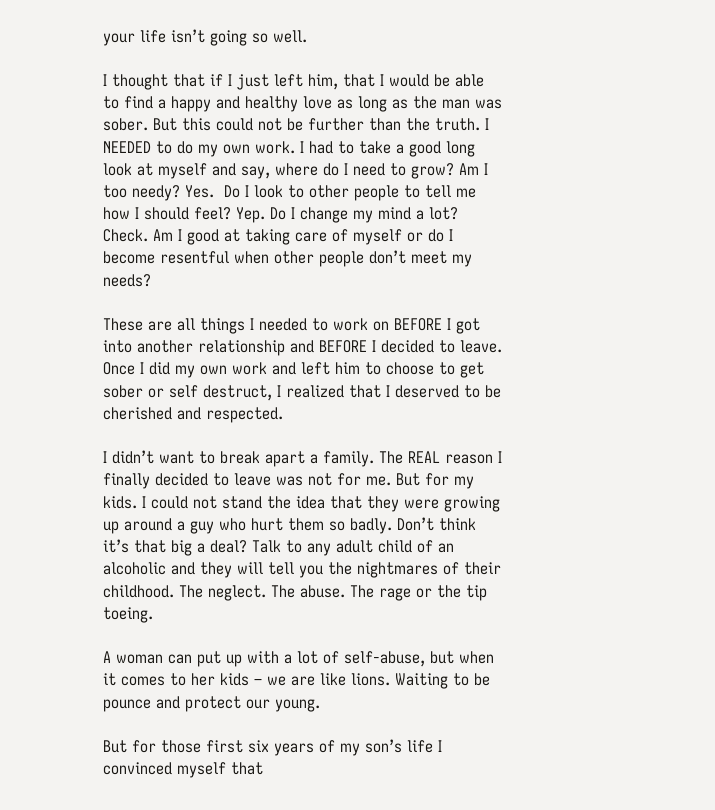your life isn’t going so well.

I thought that if I just left him, that I would be able to find a happy and healthy love as long as the man was sober. But this could not be further than the truth. I NEEDED to do my own work. I had to take a good long look at myself and say, where do I need to grow? Am I too needy? Yes.  Do I look to other people to tell me how I should feel? Yep. Do I change my mind a lot? Check. Am I good at taking care of myself or do I become resentful when other people don’t meet my needs?

These are all things I needed to work on BEFORE I got into another relationship and BEFORE I decided to leave. Once I did my own work and left him to choose to get sober or self destruct, I realized that I deserved to be cherished and respected.

I didn’t want to break apart a family. The REAL reason I finally decided to leave was not for me. But for my kids. I could not stand the idea that they were growing up around a guy who hurt them so badly. Don’t think it’s that big a deal? Talk to any adult child of an alcoholic and they will tell you the nightmares of their childhood. The neglect. The abuse. The rage or the tip toeing.

A woman can put up with a lot of self-abuse, but when it comes to her kids – we are like lions. Waiting to be pounce and protect our young.

But for those first six years of my son’s life I convinced myself that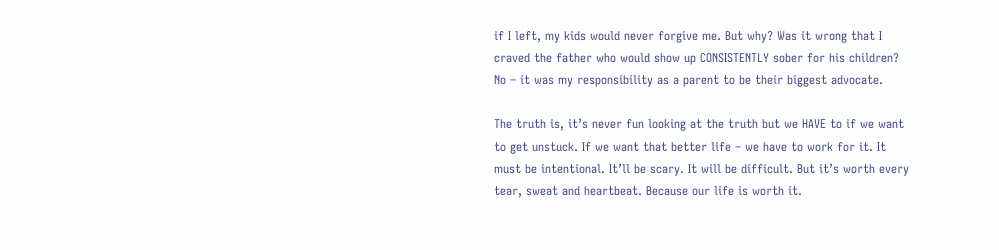if I left, my kids would never forgive me. But why? Was it wrong that I craved the father who would show up CONSISTENTLY sober for his children? No – it was my responsibility as a parent to be their biggest advocate.

The truth is, it’s never fun looking at the truth but we HAVE to if we want to get unstuck. If we want that better life – we have to work for it. It must be intentional. It’ll be scary. It will be difficult. But it’s worth every tear, sweat and heartbeat. Because our life is worth it.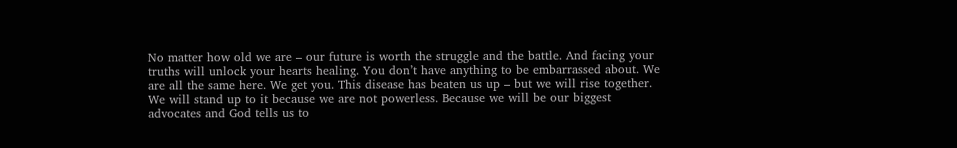No matter how old we are – our future is worth the struggle and the battle. And facing your truths will unlock your hearts healing. You don’t have anything to be embarrassed about. We are all the same here. We get you. This disease has beaten us up – but we will rise together. We will stand up to it because we are not powerless. Because we will be our biggest advocates and God tells us to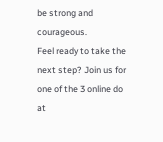be strong and courageous.
Feel ready to take the next step? Join us for one of the 3 online do at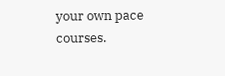your own pace courses.